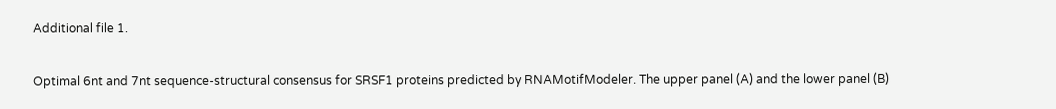Additional file 1.

Optimal 6nt and 7nt sequence-structural consensus for SRSF1 proteins predicted by RNAMotifModeler. The upper panel (A) and the lower panel (B)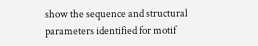show the sequence and structural parameters identified for motif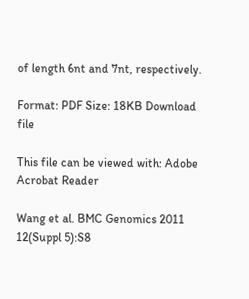of length 6nt and 7nt, respectively.

Format: PDF Size: 18KB Download file

This file can be viewed with: Adobe Acrobat Reader

Wang et al. BMC Genomics 2011 12(Suppl 5):S8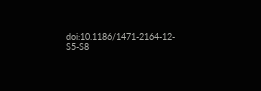doi:10.1186/1471-2164-12-S5-S8